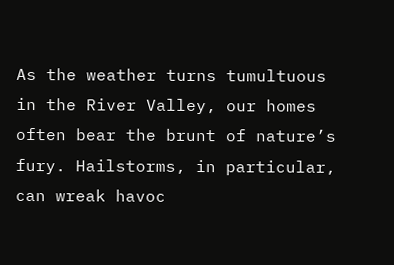As the weather turns tumultuous in the River Valley, our homes often bear the brunt of nature’s fury. Hailstorms, in particular, can wreak havoc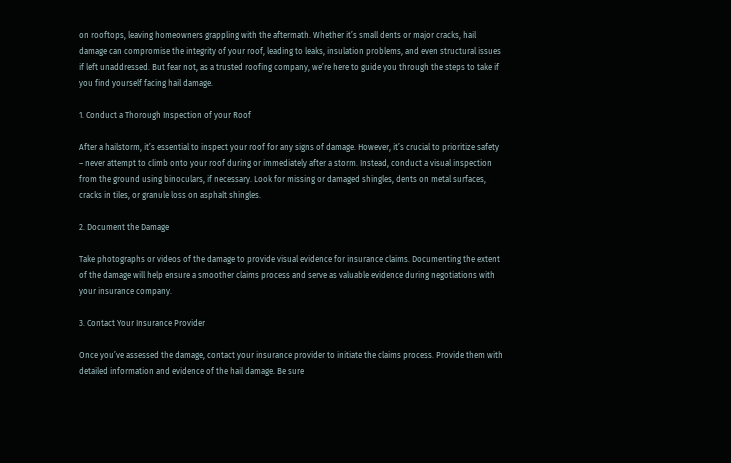on rooftops, leaving homeowners grappling with the aftermath. Whether it’s small dents or major cracks, hail damage can compromise the integrity of your roof, leading to leaks, insulation problems, and even structural issues if left unaddressed. But fear not, as a trusted roofing company, we’re here to guide you through the steps to take if you find yourself facing hail damage.

1. Conduct a Thorough Inspection of your Roof

After a hailstorm, it’s essential to inspect your roof for any signs of damage. However, it’s crucial to prioritize safety – never attempt to climb onto your roof during or immediately after a storm. Instead, conduct a visual inspection from the ground using binoculars, if necessary. Look for missing or damaged shingles, dents on metal surfaces, cracks in tiles, or granule loss on asphalt shingles.

2. Document the Damage

Take photographs or videos of the damage to provide visual evidence for insurance claims. Documenting the extent of the damage will help ensure a smoother claims process and serve as valuable evidence during negotiations with your insurance company.

3. Contact Your Insurance Provider

Once you’ve assessed the damage, contact your insurance provider to initiate the claims process. Provide them with detailed information and evidence of the hail damage. Be sure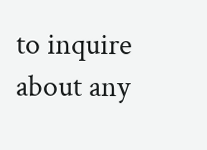to inquire about any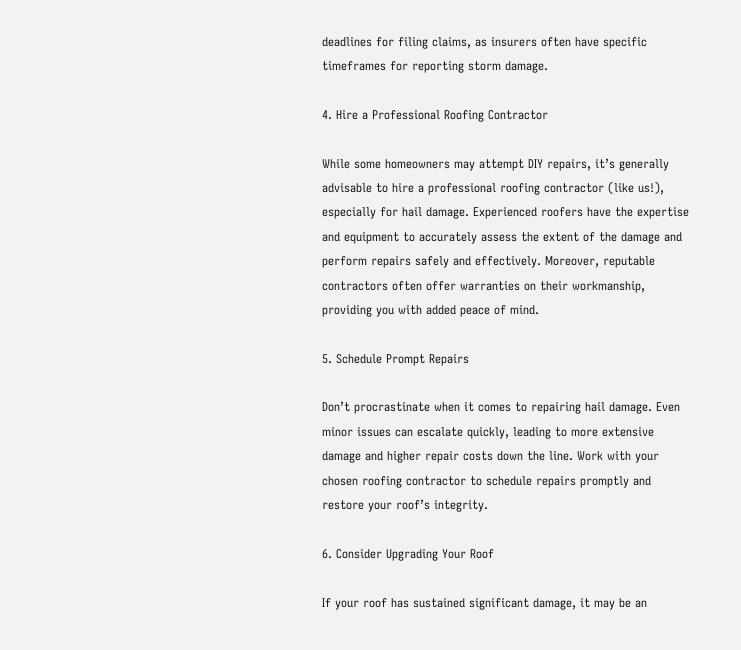deadlines for filing claims, as insurers often have specific timeframes for reporting storm damage.

4. Hire a Professional Roofing Contractor

While some homeowners may attempt DIY repairs, it’s generally advisable to hire a professional roofing contractor (like us!), especially for hail damage. Experienced roofers have the expertise and equipment to accurately assess the extent of the damage and perform repairs safely and effectively. Moreover, reputable contractors often offer warranties on their workmanship, providing you with added peace of mind.

5. Schedule Prompt Repairs

Don’t procrastinate when it comes to repairing hail damage. Even minor issues can escalate quickly, leading to more extensive damage and higher repair costs down the line. Work with your chosen roofing contractor to schedule repairs promptly and restore your roof’s integrity.

6. Consider Upgrading Your Roof

If your roof has sustained significant damage, it may be an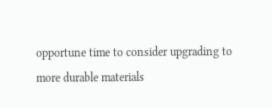opportune time to consider upgrading to more durable materials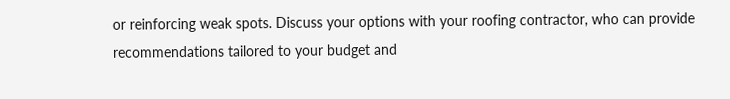or reinforcing weak spots. Discuss your options with your roofing contractor, who can provide recommendations tailored to your budget and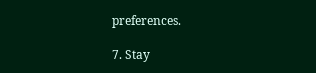preferences.

7. Stay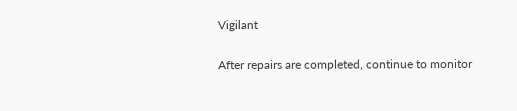Vigilant

After repairs are completed, continue to monitor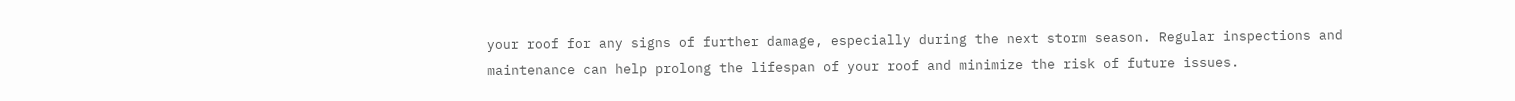your roof for any signs of further damage, especially during the next storm season. Regular inspections and maintenance can help prolong the lifespan of your roof and minimize the risk of future issues.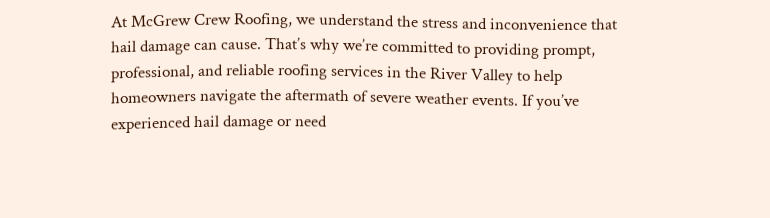At McGrew Crew Roofing, we understand the stress and inconvenience that hail damage can cause. That’s why we’re committed to providing prompt, professional, and reliable roofing services in the River Valley to help homeowners navigate the aftermath of severe weather events. If you’ve experienced hail damage or need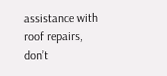assistance with roof repairs, don’t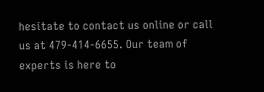hesitate to contact us online or call us at 479-414-6655. Our team of experts is here to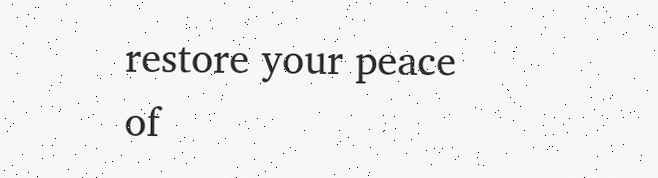restore your peace of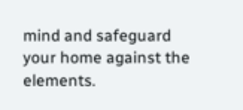mind and safeguard your home against the elements.